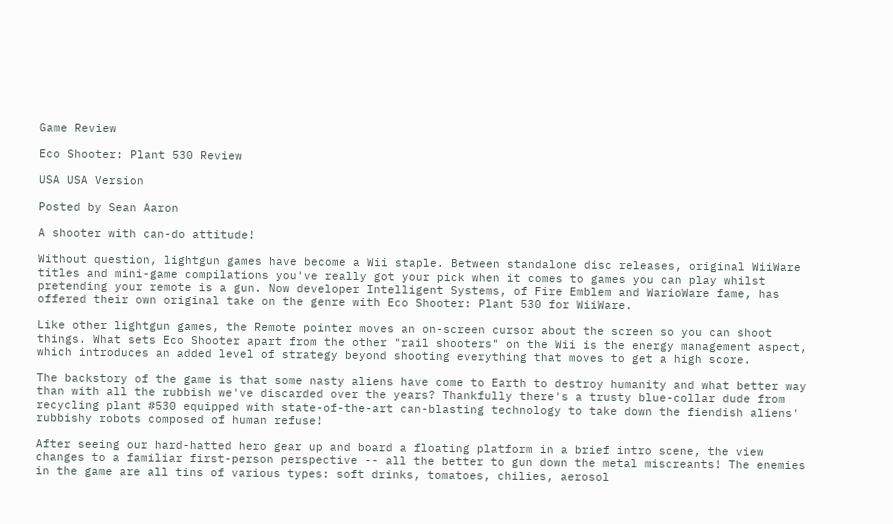Game Review

Eco Shooter: Plant 530 Review

USA USA Version

Posted by Sean Aaron

A shooter with can-do attitude!

Without question, lightgun games have become a Wii staple. Between standalone disc releases, original WiiWare titles and mini-game compilations you've really got your pick when it comes to games you can play whilst pretending your remote is a gun. Now developer Intelligent Systems, of Fire Emblem and WarioWare fame, has offered their own original take on the genre with Eco Shooter: Plant 530 for WiiWare.

Like other lightgun games, the Remote pointer moves an on-screen cursor about the screen so you can shoot things. What sets Eco Shooter apart from the other "rail shooters" on the Wii is the energy management aspect, which introduces an added level of strategy beyond shooting everything that moves to get a high score.

The backstory of the game is that some nasty aliens have come to Earth to destroy humanity and what better way than with all the rubbish we've discarded over the years? Thankfully there's a trusty blue-collar dude from recycling plant #530 equipped with state-of-the-art can-blasting technology to take down the fiendish aliens' rubbishy robots composed of human refuse!

After seeing our hard-hatted hero gear up and board a floating platform in a brief intro scene, the view changes to a familiar first-person perspective -- all the better to gun down the metal miscreants! The enemies in the game are all tins of various types: soft drinks, tomatoes, chilies, aerosol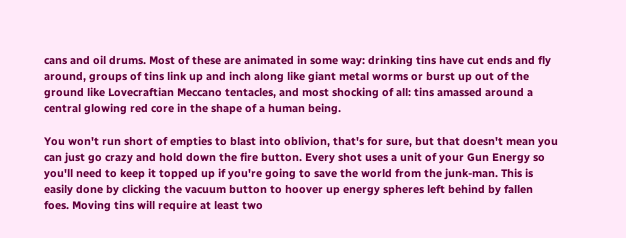cans and oil drums. Most of these are animated in some way: drinking tins have cut ends and fly around, groups of tins link up and inch along like giant metal worms or burst up out of the ground like Lovecraftian Meccano tentacles, and most shocking of all: tins amassed around a central glowing red core in the shape of a human being.

You won't run short of empties to blast into oblivion, that's for sure, but that doesn't mean you can just go crazy and hold down the fire button. Every shot uses a unit of your Gun Energy so you'll need to keep it topped up if you're going to save the world from the junk-man. This is easily done by clicking the vacuum button to hoover up energy spheres left behind by fallen foes. Moving tins will require at least two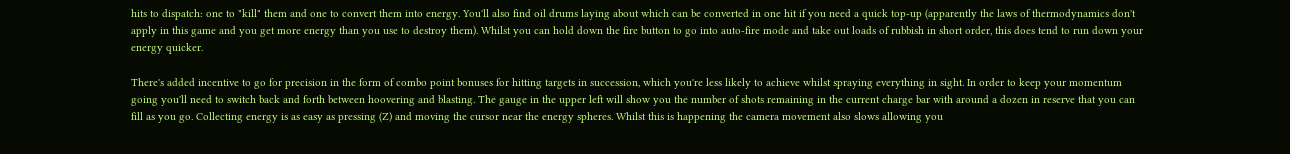hits to dispatch: one to "kill" them and one to convert them into energy. You'll also find oil drums laying about which can be converted in one hit if you need a quick top-up (apparently the laws of thermodynamics don't apply in this game and you get more energy than you use to destroy them). Whilst you can hold down the fire button to go into auto-fire mode and take out loads of rubbish in short order, this does tend to run down your energy quicker.

There's added incentive to go for precision in the form of combo point bonuses for hitting targets in succession, which you're less likely to achieve whilst spraying everything in sight. In order to keep your momentum going you'll need to switch back and forth between hoovering and blasting. The gauge in the upper left will show you the number of shots remaining in the current charge bar with around a dozen in reserve that you can fill as you go. Collecting energy is as easy as pressing (Z) and moving the cursor near the energy spheres. Whilst this is happening the camera movement also slows allowing you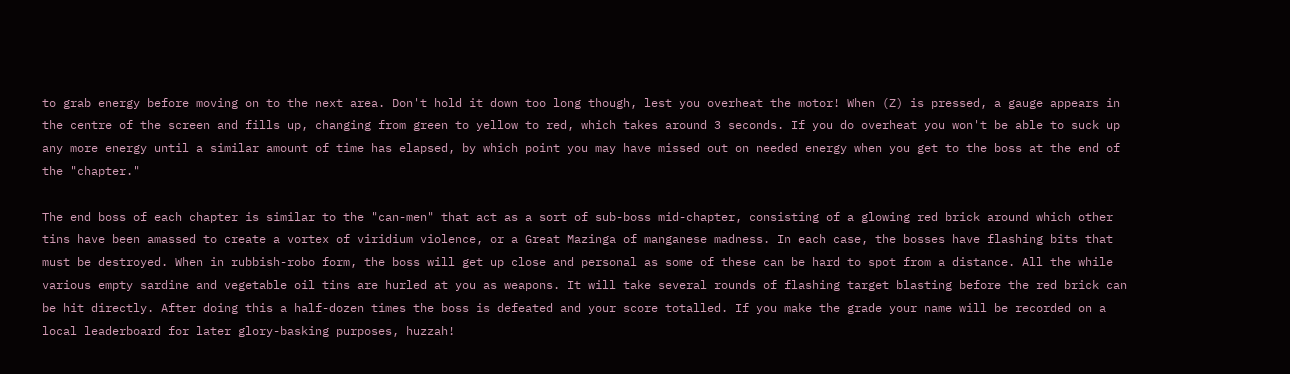to grab energy before moving on to the next area. Don't hold it down too long though, lest you overheat the motor! When (Z) is pressed, a gauge appears in the centre of the screen and fills up, changing from green to yellow to red, which takes around 3 seconds. If you do overheat you won't be able to suck up any more energy until a similar amount of time has elapsed, by which point you may have missed out on needed energy when you get to the boss at the end of the "chapter."

The end boss of each chapter is similar to the "can-men" that act as a sort of sub-boss mid-chapter, consisting of a glowing red brick around which other tins have been amassed to create a vortex of viridium violence, or a Great Mazinga of manganese madness. In each case, the bosses have flashing bits that must be destroyed. When in rubbish-robo form, the boss will get up close and personal as some of these can be hard to spot from a distance. All the while various empty sardine and vegetable oil tins are hurled at you as weapons. It will take several rounds of flashing target blasting before the red brick can be hit directly. After doing this a half-dozen times the boss is defeated and your score totalled. If you make the grade your name will be recorded on a local leaderboard for later glory-basking purposes, huzzah!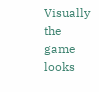Visually the game looks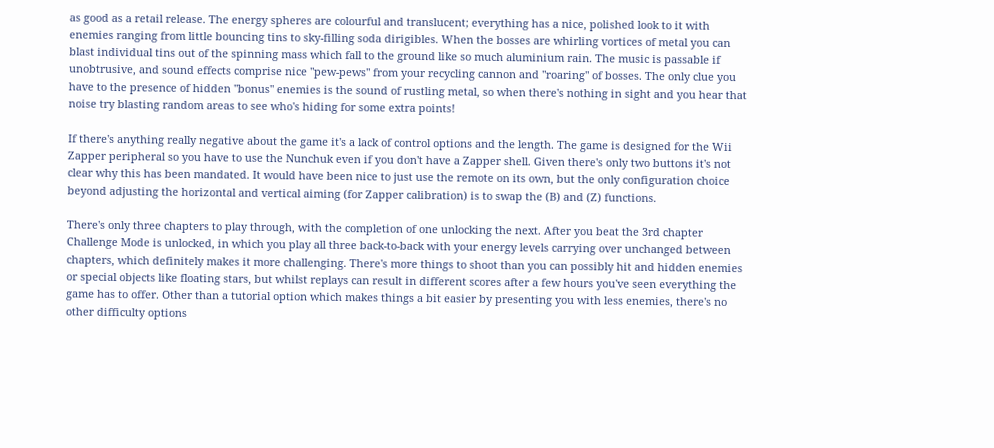as good as a retail release. The energy spheres are colourful and translucent; everything has a nice, polished look to it with enemies ranging from little bouncing tins to sky-filling soda dirigibles. When the bosses are whirling vortices of metal you can blast individual tins out of the spinning mass which fall to the ground like so much aluminium rain. The music is passable if unobtrusive, and sound effects comprise nice "pew-pews" from your recycling cannon and "roaring" of bosses. The only clue you have to the presence of hidden "bonus" enemies is the sound of rustling metal, so when there's nothing in sight and you hear that noise try blasting random areas to see who's hiding for some extra points!

If there's anything really negative about the game it's a lack of control options and the length. The game is designed for the Wii Zapper peripheral so you have to use the Nunchuk even if you don't have a Zapper shell. Given there's only two buttons it's not clear why this has been mandated. It would have been nice to just use the remote on its own, but the only configuration choice beyond adjusting the horizontal and vertical aiming (for Zapper calibration) is to swap the (B) and (Z) functions.

There's only three chapters to play through, with the completion of one unlocking the next. After you beat the 3rd chapter Challenge Mode is unlocked, in which you play all three back-to-back with your energy levels carrying over unchanged between chapters, which definitely makes it more challenging. There's more things to shoot than you can possibly hit and hidden enemies or special objects like floating stars, but whilst replays can result in different scores after a few hours you've seen everything the game has to offer. Other than a tutorial option which makes things a bit easier by presenting you with less enemies, there's no other difficulty options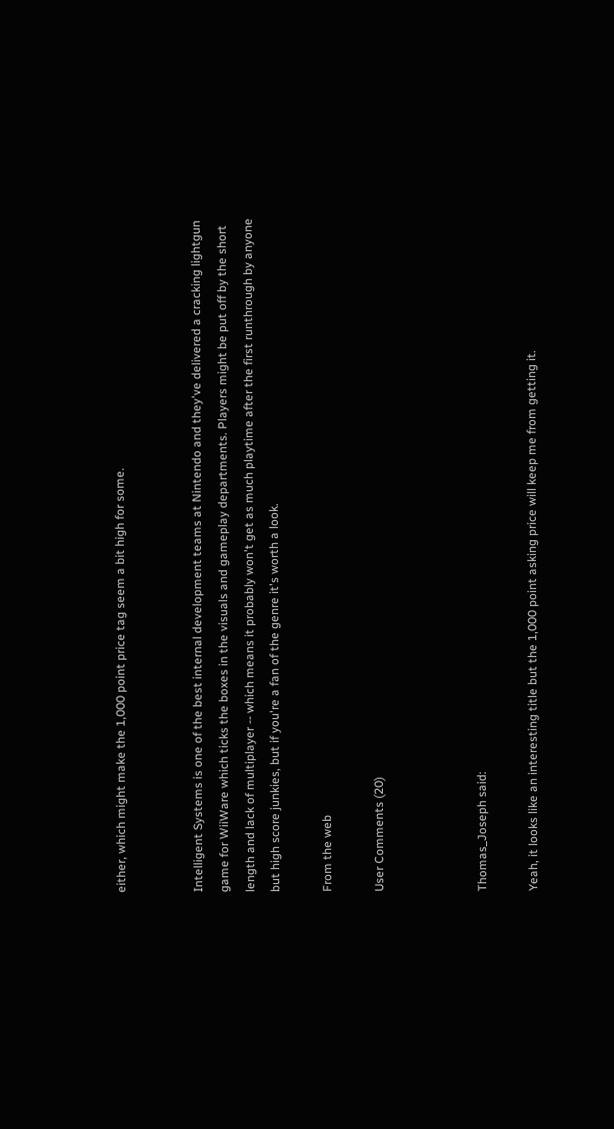either, which might make the 1,000 point price tag seem a bit high for some.


Intelligent Systems is one of the best internal development teams at Nintendo and they've delivered a cracking lightgun game for WiiWare which ticks the boxes in the visuals and gameplay departments. Players might be put off by the short length and lack of multiplayer -- which means it probably won't get as much playtime after the first runthrough by anyone but high score junkies, but if you're a fan of the genre it's worth a look.

From the web

User Comments (20)



Thomas_Joseph said:

Yeah, it looks like an interesting title but the 1,000 point asking price will keep me from getting it.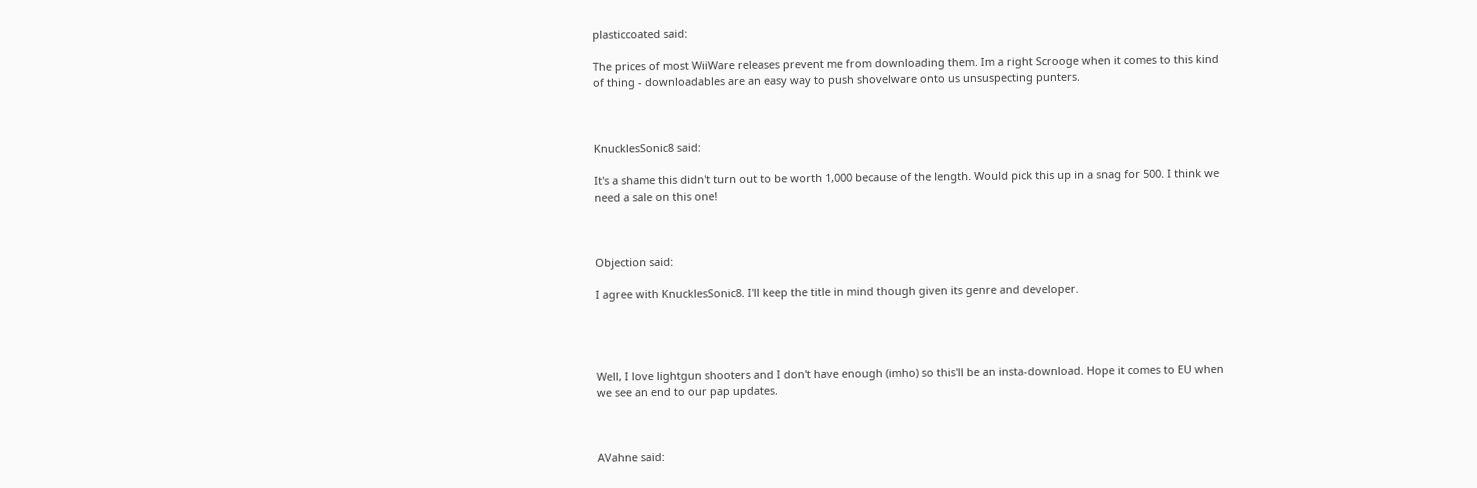plasticcoated said:

The prices of most WiiWare releases prevent me from downloading them. Im a right Scrooge when it comes to this kind of thing - downloadables are an easy way to push shovelware onto us unsuspecting punters.



KnucklesSonic8 said:

It's a shame this didn't turn out to be worth 1,000 because of the length. Would pick this up in a snag for 500. I think we need a sale on this one!



Objection said:

I agree with KnucklesSonic8. I'll keep the title in mind though given its genre and developer.




Well, I love lightgun shooters and I don't have enough (imho) so this'll be an insta-download. Hope it comes to EU when we see an end to our pap updates.



AVahne said: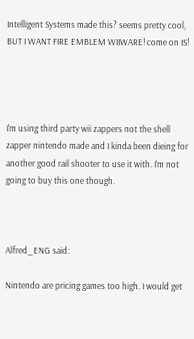Intelligent Systems made this? seems pretty cool, BUT I WANT FIRE EMBLEM WIIWARE! come on IS!




I'm using third party wii zappers not the shell zapper nintendo made and I kinda been dieing for another good rail shooter to use it with. I'm not going to buy this one though.



Alfred_ENG said:

Nintendo are pricing games too high. I would get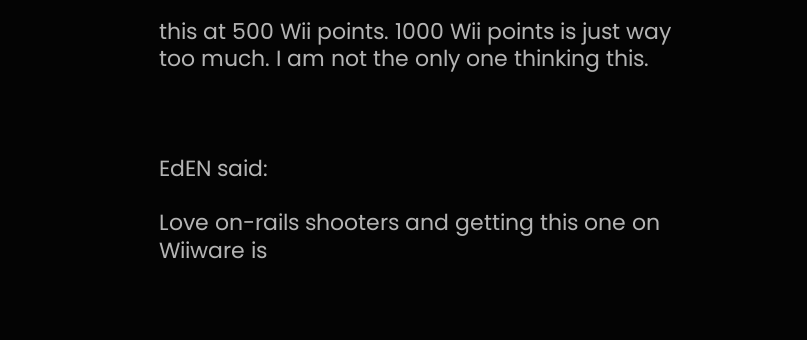this at 500 Wii points. 1000 Wii points is just way too much. I am not the only one thinking this.



EdEN said:

Love on-rails shooters and getting this one on Wiiware is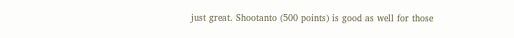just great. Shootanto (500 points) is good as well for those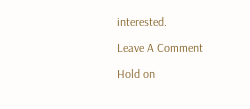interested.

Leave A Comment

Hold on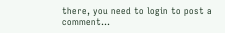there, you need to login to post a comment...